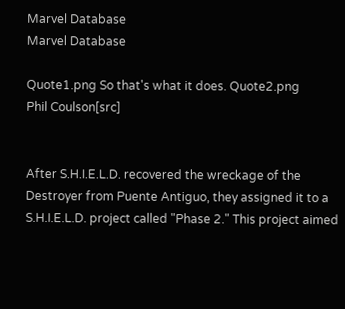Marvel Database
Marvel Database

Quote1.png So that's what it does. Quote2.png
Phil Coulson[src]


After S.H.I.E.L.D. recovered the wreckage of the Destroyer from Puente Antiguo, they assigned it to a S.H.I.E.L.D. project called "Phase 2." This project aimed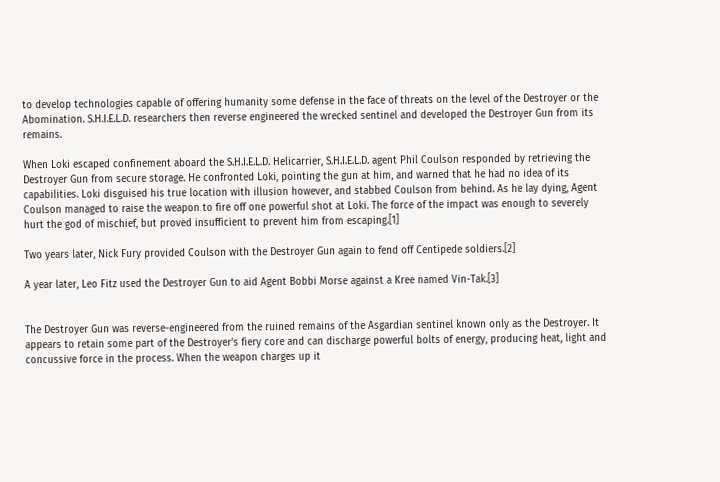to develop technologies capable of offering humanity some defense in the face of threats on the level of the Destroyer or the Abomination. S.H.I.E.L.D. researchers then reverse engineered the wrecked sentinel and developed the Destroyer Gun from its remains.

When Loki escaped confinement aboard the S.H.I.E.L.D. Helicarrier, S.H.I.E.L.D. agent Phil Coulson responded by retrieving the Destroyer Gun from secure storage. He confronted Loki, pointing the gun at him, and warned that he had no idea of its capabilities. Loki disguised his true location with illusion however, and stabbed Coulson from behind. As he lay dying, Agent Coulson managed to raise the weapon to fire off one powerful shot at Loki. The force of the impact was enough to severely hurt the god of mischief, but proved insufficient to prevent him from escaping.[1]

Two years later, Nick Fury provided Coulson with the Destroyer Gun again to fend off Centipede soldiers.[2]

A year later, Leo Fitz used the Destroyer Gun to aid Agent Bobbi Morse against a Kree named Vin-Tak.[3]


The Destroyer Gun was reverse-engineered from the ruined remains of the Asgardian sentinel known only as the Destroyer. It appears to retain some part of the Destroyer's fiery core and can discharge powerful bolts of energy, producing heat, light and concussive force in the process. When the weapon charges up it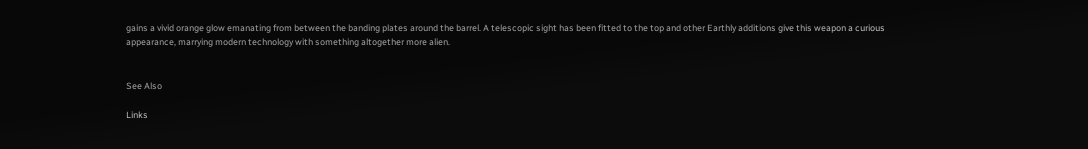gains a vivid orange glow emanating from between the banding plates around the barrel. A telescopic sight has been fitted to the top and other Earthly additions give this weapon a curious appearance, marrying modern technology with something altogether more alien.


See Also

Links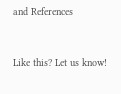and References


Like this? Let us know!